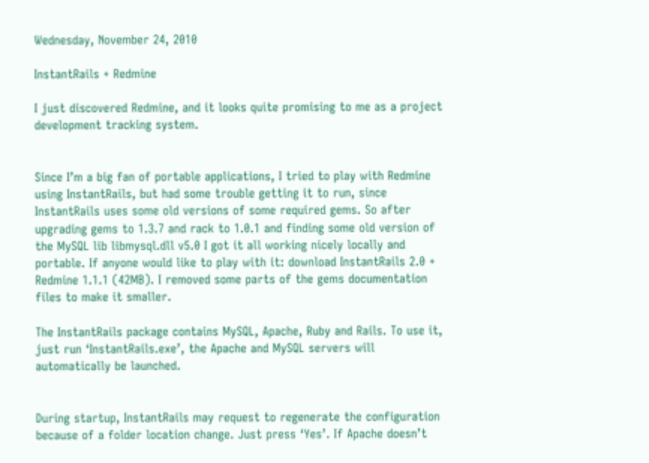Wednesday, November 24, 2010

InstantRails + Redmine

I just discovered Redmine, and it looks quite promising to me as a project development tracking system.


Since I’m a big fan of portable applications, I tried to play with Redmine using InstantRails, but had some trouble getting it to run, since InstantRails uses some old versions of some required gems. So after upgrading gems to 1.3.7 and rack to 1.0.1 and finding some old version of the MySQL lib libmysql.dll v5.0 I got it all working nicely locally and portable. If anyone would like to play with it: download InstantRails 2.0 + Redmine 1.1.1 (42MB). I removed some parts of the gems documentation files to make it smaller.

The InstantRails package contains MySQL, Apache, Ruby and Rails. To use it, just run ‘InstantRails.exe’, the Apache and MySQL servers will automatically be launched.


During startup, InstantRails may request to regenerate the configuration because of a folder location change. Just press ‘Yes’. If Apache doesn’t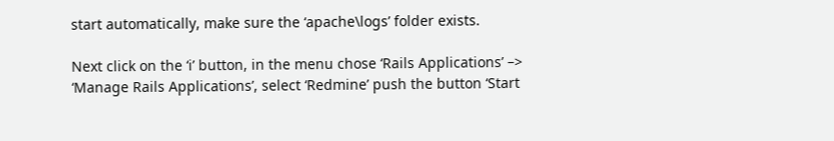start automatically, make sure the ‘apache\logs’ folder exists.

Next click on the ‘i’ button, in the menu chose ‘Rails Applications’ –> ‘Manage Rails Applications’, select ‘Redmine’ push the button ‘Start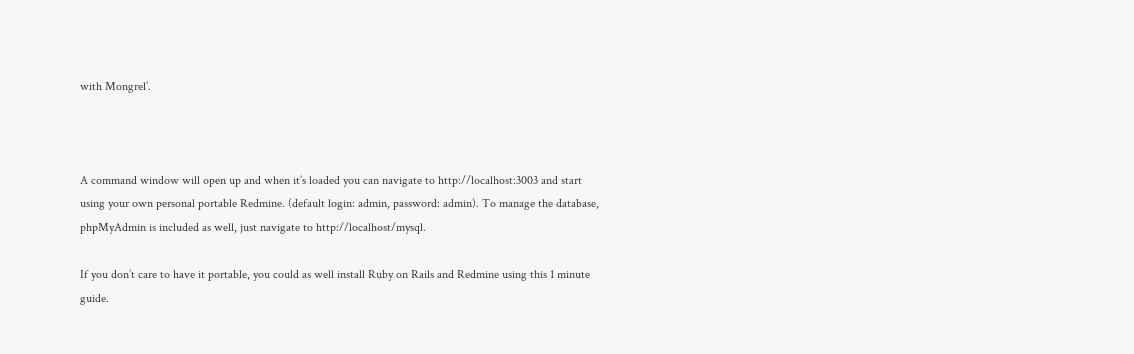with Mongrel’.



A command window will open up and when it’s loaded you can navigate to http://localhost:3003 and start using your own personal portable Redmine. (default login: admin, password: admin). To manage the database, phpMyAdmin is included as well, just navigate to http://localhost/mysql.

If you don’t care to have it portable, you could as well install Ruby on Rails and Redmine using this 1 minute guide.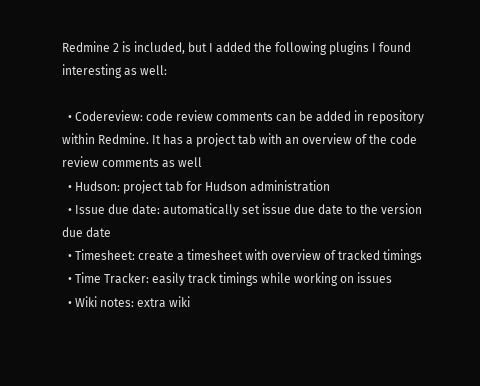Redmine 2 is included, but I added the following plugins I found interesting as well:

  • Codereview: code review comments can be added in repository within Redmine. It has a project tab with an overview of the code review comments as well
  • Hudson: project tab for Hudson administration
  • Issue due date: automatically set issue due date to the version due date
  • Timesheet: create a timesheet with overview of tracked timings
  • Time Tracker: easily track timings while working on issues
  • Wiki notes: extra wiki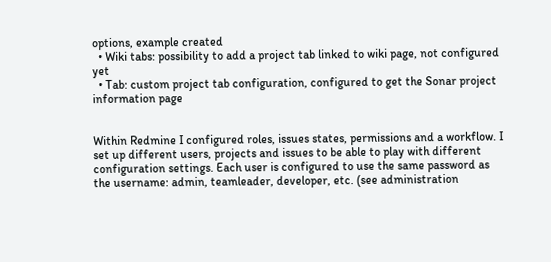options, example created
  • Wiki tabs: possibility to add a project tab linked to wiki page, not configured yet
  • Tab: custom project tab configuration, configured to get the Sonar project information page


Within Redmine I configured roles, issues states, permissions and a workflow. I set up different users, projects and issues to be able to play with different configuration settings. Each user is configured to use the same password as the username: admin, teamleader, developer, etc. (see administration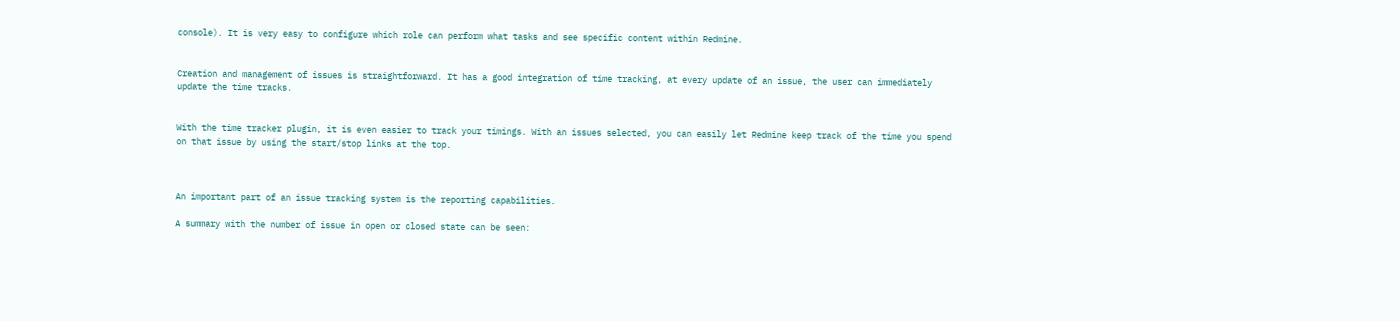console). It is very easy to configure which role can perform what tasks and see specific content within Redmine.


Creation and management of issues is straightforward. It has a good integration of time tracking, at every update of an issue, the user can immediately update the time tracks.


With the time tracker plugin, it is even easier to track your timings. With an issues selected, you can easily let Redmine keep track of the time you spend on that issue by using the start/stop links at the top.



An important part of an issue tracking system is the reporting capabilities.

A summary with the number of issue in open or closed state can be seen: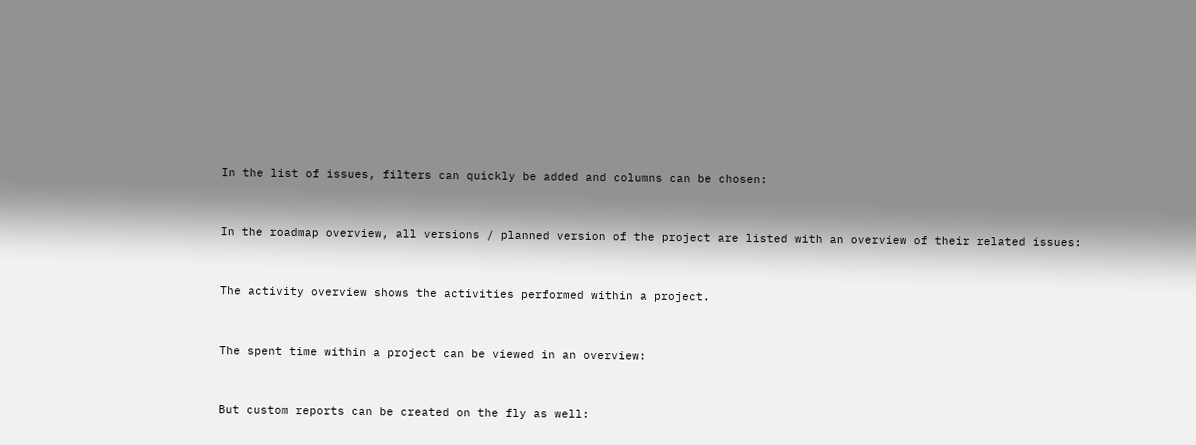In the list of issues, filters can quickly be added and columns can be chosen:


In the roadmap overview, all versions / planned version of the project are listed with an overview of their related issues:


The activity overview shows the activities performed within a project.


The spent time within a project can be viewed in an overview:


But custom reports can be created on the fly as well: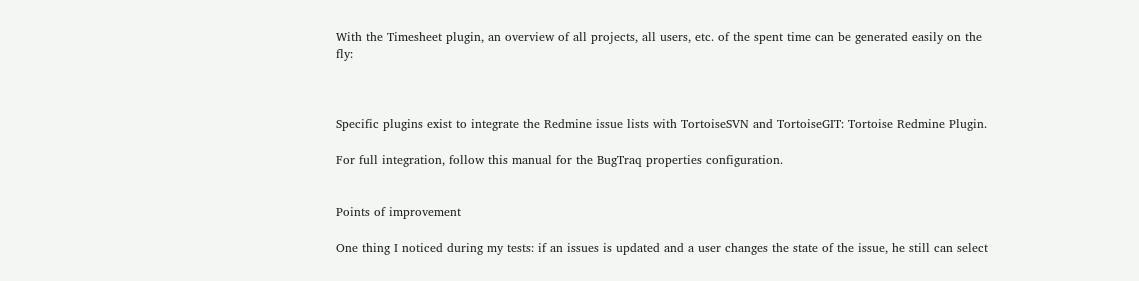With the Timesheet plugin, an overview of all projects, all users, etc. of the spent time can be generated easily on the fly:



Specific plugins exist to integrate the Redmine issue lists with TortoiseSVN and TortoiseGIT: Tortoise Redmine Plugin.

For full integration, follow this manual for the BugTraq properties configuration.


Points of improvement

One thing I noticed during my tests: if an issues is updated and a user changes the state of the issue, he still can select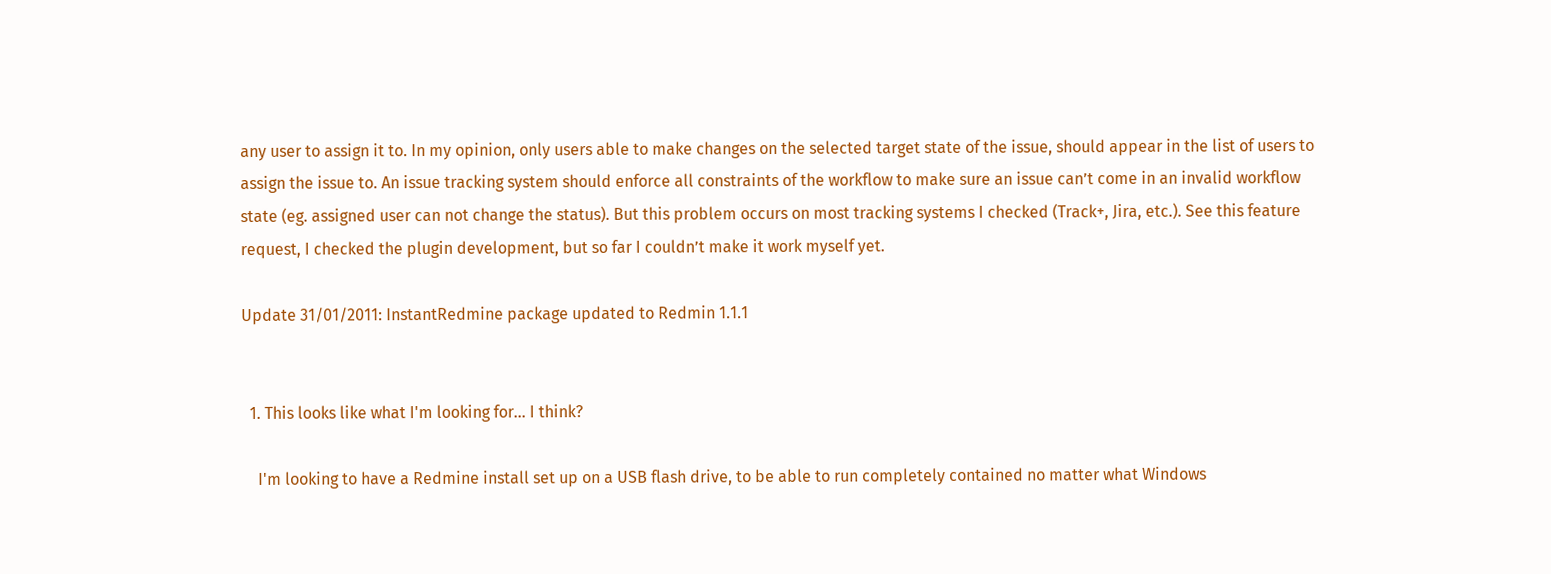any user to assign it to. In my opinion, only users able to make changes on the selected target state of the issue, should appear in the list of users to assign the issue to. An issue tracking system should enforce all constraints of the workflow to make sure an issue can’t come in an invalid workflow state (eg. assigned user can not change the status). But this problem occurs on most tracking systems I checked (Track+, Jira, etc.). See this feature request, I checked the plugin development, but so far I couldn’t make it work myself yet.

Update 31/01/2011: InstantRedmine package updated to Redmin 1.1.1


  1. This looks like what I'm looking for... I think?

    I'm looking to have a Redmine install set up on a USB flash drive, to be able to run completely contained no matter what Windows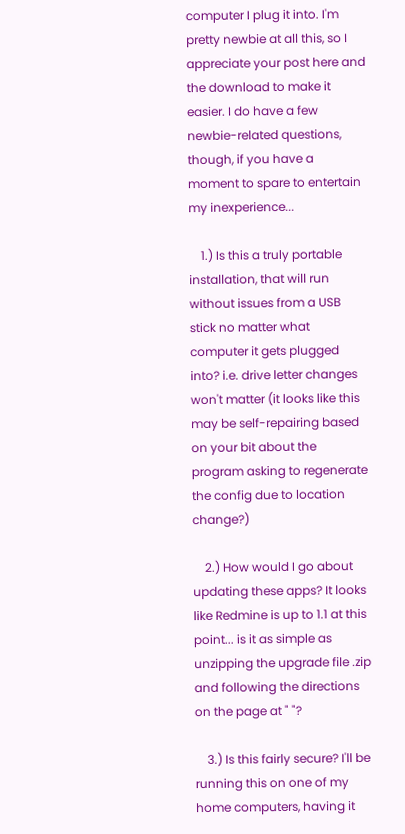computer I plug it into. I'm pretty newbie at all this, so I appreciate your post here and the download to make it easier. I do have a few newbie-related questions, though, if you have a moment to spare to entertain my inexperience...

    1.) Is this a truly portable installation, that will run without issues from a USB stick no matter what computer it gets plugged into? i.e. drive letter changes won't matter (it looks like this may be self-repairing based on your bit about the program asking to regenerate the config due to location change?)

    2.) How would I go about updating these apps? It looks like Redmine is up to 1.1 at this point... is it as simple as unzipping the upgrade file .zip and following the directions on the page at " "?

    3.) Is this fairly secure? I'll be running this on one of my home computers, having it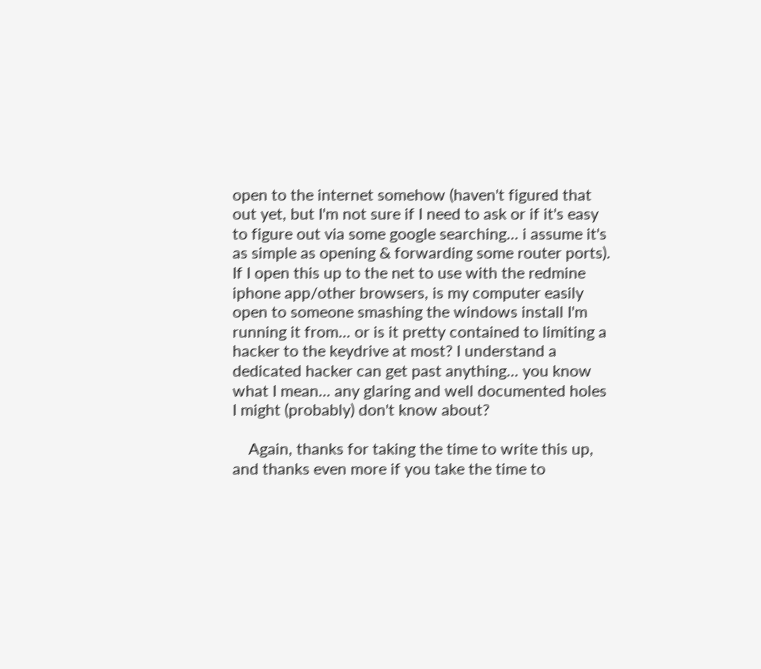open to the internet somehow (haven't figured that out yet, but I'm not sure if I need to ask or if it's easy to figure out via some google searching... i assume it's as simple as opening & forwarding some router ports). If I open this up to the net to use with the redmine iphone app/other browsers, is my computer easily open to someone smashing the windows install I'm running it from... or is it pretty contained to limiting a hacker to the keydrive at most? I understand a dedicated hacker can get past anything... you know what I mean... any glaring and well documented holes I might (probably) don't know about?

    Again, thanks for taking the time to write this up, and thanks even more if you take the time to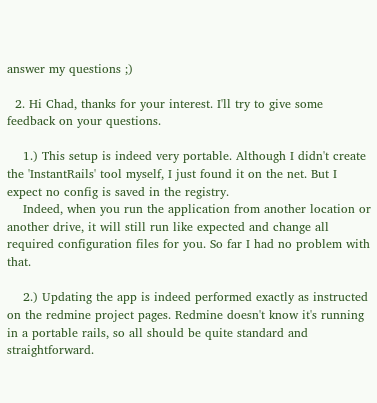answer my questions ;)

  2. Hi Chad, thanks for your interest. I'll try to give some feedback on your questions.

    1.) This setup is indeed very portable. Although I didn't create the 'InstantRails' tool myself, I just found it on the net. But I expect no config is saved in the registry.
    Indeed, when you run the application from another location or another drive, it will still run like expected and change all required configuration files for you. So far I had no problem with that.

    2.) Updating the app is indeed performed exactly as instructed on the redmine project pages. Redmine doesn't know it's running in a portable rails, so all should be quite standard and straightforward.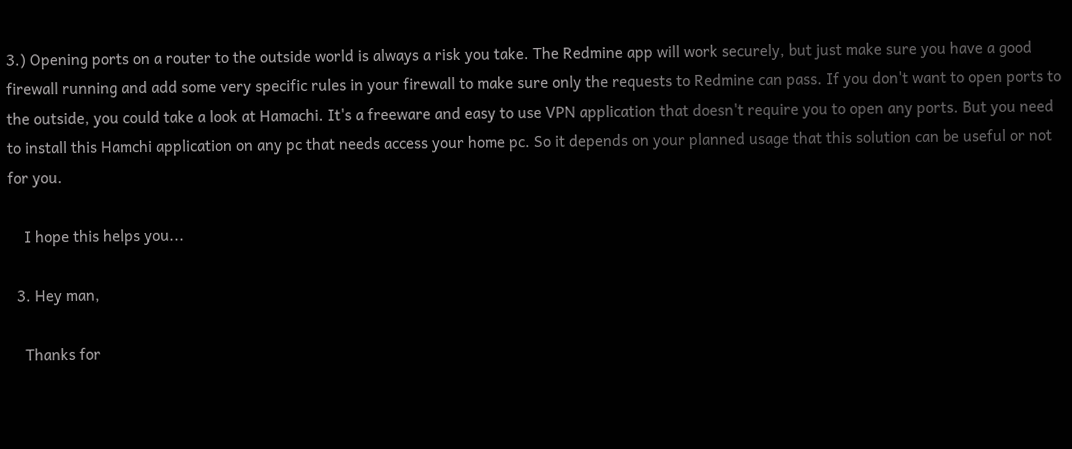3.) Opening ports on a router to the outside world is always a risk you take. The Redmine app will work securely, but just make sure you have a good firewall running and add some very specific rules in your firewall to make sure only the requests to Redmine can pass. If you don't want to open ports to the outside, you could take a look at Hamachi. It's a freeware and easy to use VPN application that doesn't require you to open any ports. But you need to install this Hamchi application on any pc that needs access your home pc. So it depends on your planned usage that this solution can be useful or not for you.

    I hope this helps you...

  3. Hey man,

    Thanks for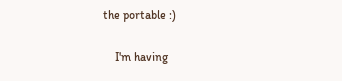the portable :)

    I'm having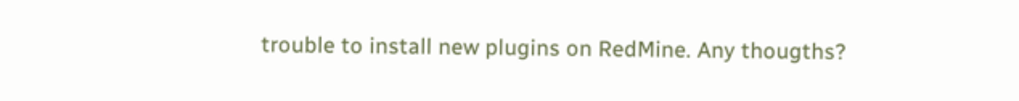trouble to install new plugins on RedMine. Any thougths?